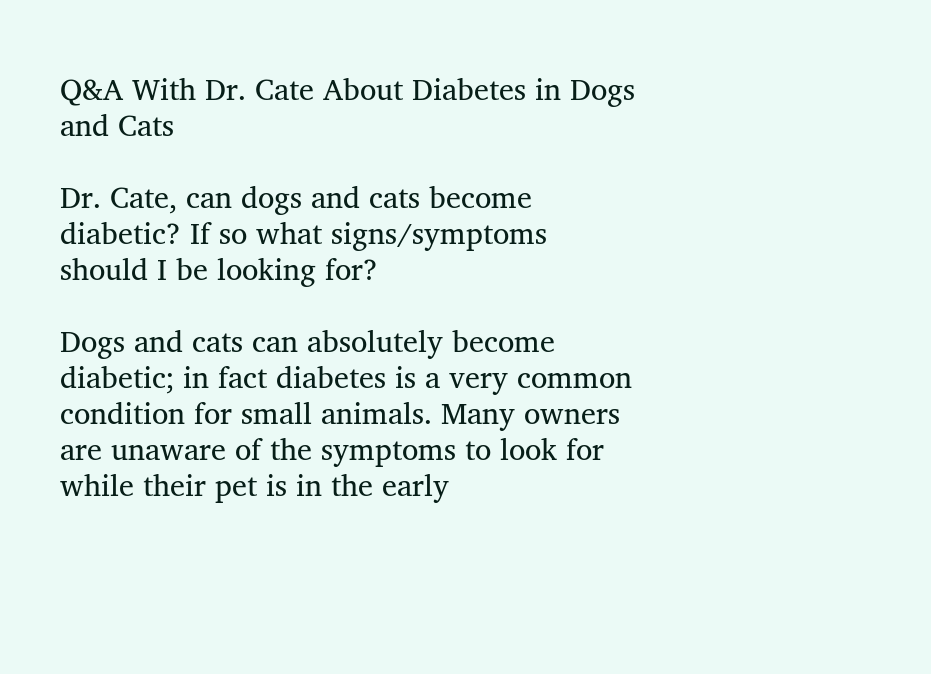Q&A With Dr. Cate About Diabetes in Dogs and Cats

Dr. Cate, can dogs and cats become diabetic? If so what signs/symptoms should I be looking for?

Dogs and cats can absolutely become diabetic; in fact diabetes is a very common condition for small animals. Many owners are unaware of the symptoms to look for while their pet is in the early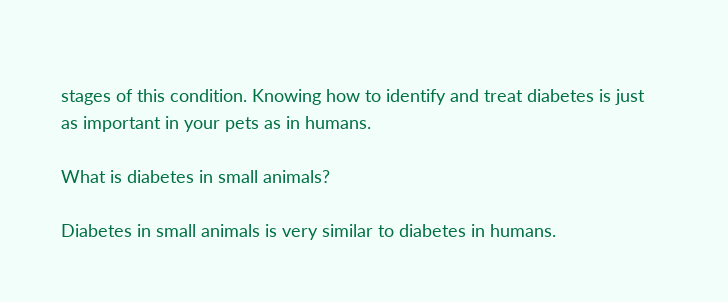stages of this condition. Knowing how to identify and treat diabetes is just as important in your pets as in humans.

What is diabetes in small animals?

Diabetes in small animals is very similar to diabetes in humans.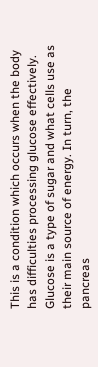This is a condition which occurs when the body has difficulties processing glucose effectively. Glucose is a type of sugar and what cells use as their main source of energy. In turn, the pancreas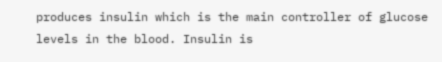produces insulin which is the main controller of glucose levels in the blood. Insulin is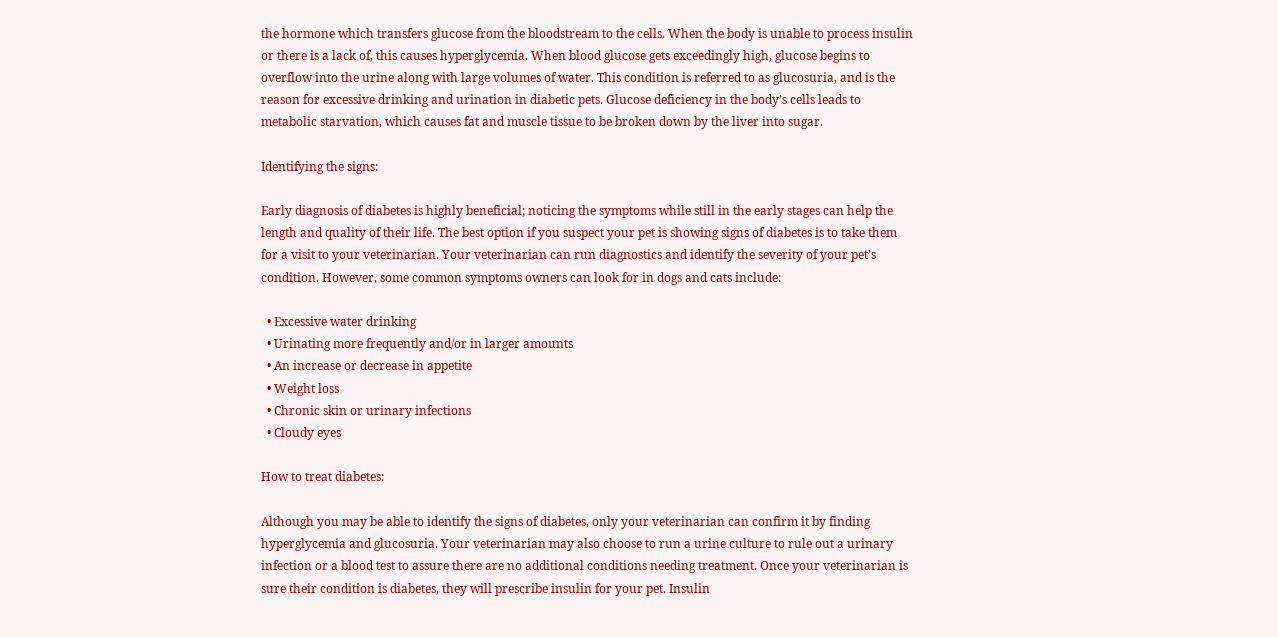the hormone which transfers glucose from the bloodstream to the cells. When the body is unable to process insulin or there is a lack of, this causes hyperglycemia. When blood glucose gets exceedingly high, glucose begins to overflow into the urine along with large volumes of water. This condition is referred to as glucosuria, and is the reason for excessive drinking and urination in diabetic pets. Glucose deficiency in the body’s cells leads to metabolic starvation, which causes fat and muscle tissue to be broken down by the liver into sugar.

Identifying the signs:

Early diagnosis of diabetes is highly beneficial; noticing the symptoms while still in the early stages can help the length and quality of their life. The best option if you suspect your pet is showing signs of diabetes is to take them for a visit to your veterinarian. Your veterinarian can run diagnostics and identify the severity of your pet’s condition. However, some common symptoms owners can look for in dogs and cats include:

  • Excessive water drinking
  • Urinating more frequently and/or in larger amounts
  • An increase or decrease in appetite
  • Weight loss
  • Chronic skin or urinary infections
  • Cloudy eyes

How to treat diabetes:

Although you may be able to identify the signs of diabetes, only your veterinarian can confirm it by finding hyperglycemia and glucosuria. Your veterinarian may also choose to run a urine culture to rule out a urinary infection or a blood test to assure there are no additional conditions needing treatment. Once your veterinarian is sure their condition is diabetes, they will prescribe insulin for your pet. Insulin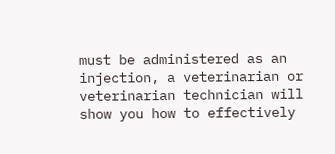must be administered as an injection, a veterinarian or veterinarian technician will show you how to effectively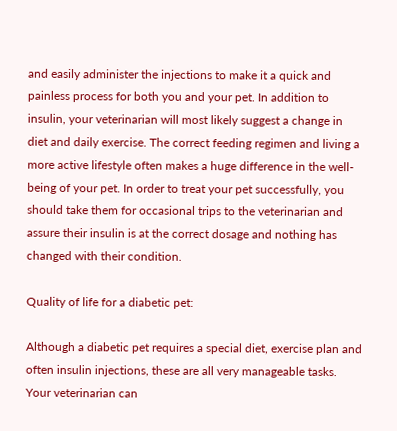and easily administer the injections to make it a quick and painless process for both you and your pet. In addition to insulin, your veterinarian will most likely suggest a change in diet and daily exercise. The correct feeding regimen and living a more active lifestyle often makes a huge difference in the well-being of your pet. In order to treat your pet successfully, you should take them for occasional trips to the veterinarian and assure their insulin is at the correct dosage and nothing has changed with their condition.

Quality of life for a diabetic pet:

Although a diabetic pet requires a special diet, exercise plan and often insulin injections, these are all very manageable tasks. Your veterinarian can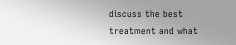discuss the best treatment and what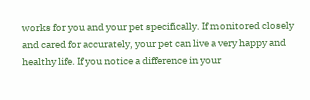works for you and your pet specifically. If monitored closely and cared for accurately, your pet can live a very happy and healthy life. If you notice a difference in your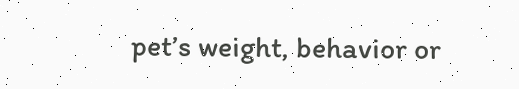pet’s weight, behavior or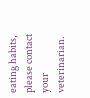eating habits, please contact your veterinarian.